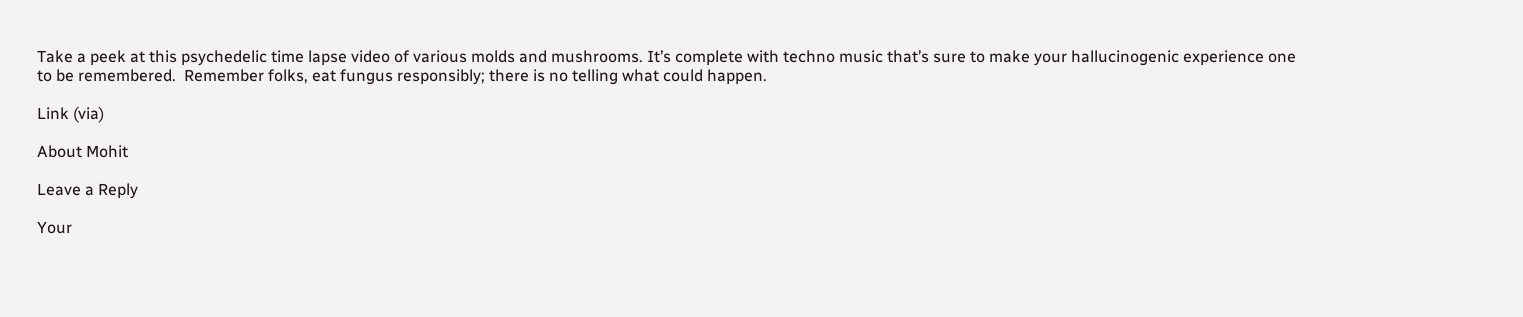Take a peek at this psychedelic time lapse video of various molds and mushrooms. It’s complete with techno music that’s sure to make your hallucinogenic experience one to be remembered.  Remember folks, eat fungus responsibly; there is no telling what could happen.

Link (via)

About Mohit

Leave a Reply

Your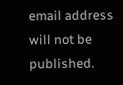email address will not be published.